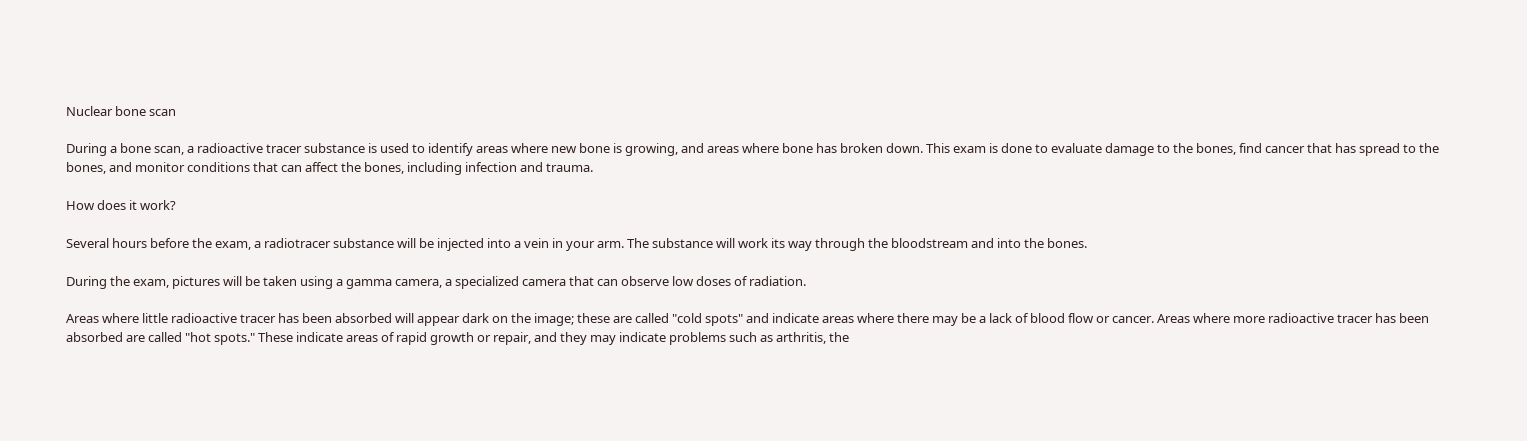Nuclear bone scan

During a bone scan, a radioactive tracer substance is used to identify areas where new bone is growing, and areas where bone has broken down. This exam is done to evaluate damage to the bones, find cancer that has spread to the bones, and monitor conditions that can affect the bones, including infection and trauma.

How does it work?

Several hours before the exam, a radiotracer substance will be injected into a vein in your arm. The substance will work its way through the bloodstream and into the bones.

During the exam, pictures will be taken using a gamma camera, a specialized camera that can observe low doses of radiation.

Areas where little radioactive tracer has been absorbed will appear dark on the image; these are called "cold spots" and indicate areas where there may be a lack of blood flow or cancer. Areas where more radioactive tracer has been absorbed are called "hot spots." These indicate areas of rapid growth or repair, and they may indicate problems such as arthritis, the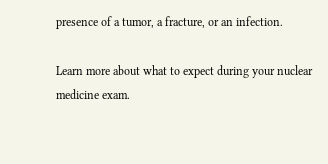presence of a tumor, a fracture, or an infection.

Learn more about what to expect during your nuclear medicine exam.